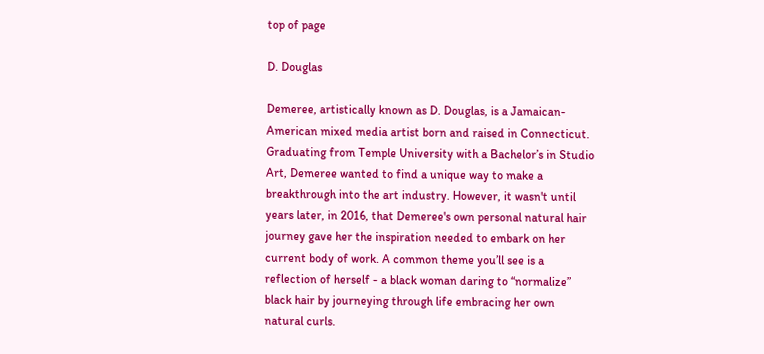top of page

D. Douglas

Demeree, artistically known as D. Douglas, is a Jamaican-American mixed media artist born and raised in Connecticut.  Graduating from Temple University with a Bachelor’s in Studio Art, Demeree wanted to find a unique way to make a breakthrough into the art industry. However, it wasn't until years later, in 2016, that Demeree's own personal natural hair journey gave her the inspiration needed to embark on her current body of work. A common theme you’ll see is a reflection of herself - a black woman daring to “normalize” black hair by journeying through life embracing her own natural curls.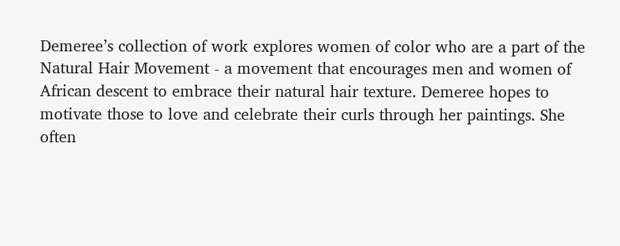Demeree’s collection of work explores women of color who are a part of the Natural Hair Movement - a movement that encourages men and women of African descent to embrace their natural hair texture. Demeree hopes to motivate those to love and celebrate their curls through her paintings. She often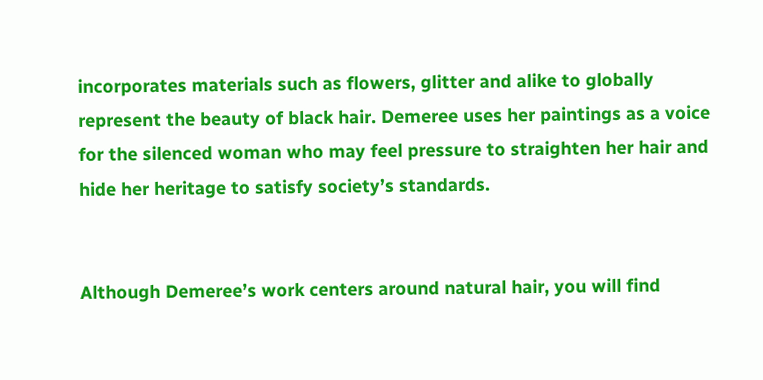incorporates materials such as flowers, glitter and alike to globally represent the beauty of black hair. Demeree uses her paintings as a voice for the silenced woman who may feel pressure to straighten her hair and hide her heritage to satisfy society’s standards.


Although Demeree’s work centers around natural hair, you will find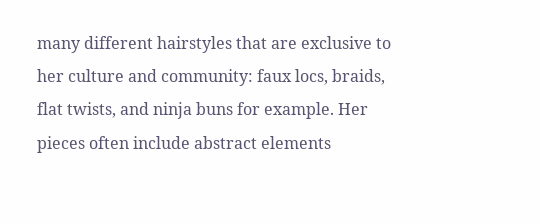many different hairstyles that are exclusive to her culture and community: faux locs, braids, flat twists, and ninja buns for example. Her pieces often include abstract elements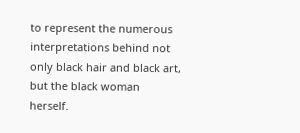to represent the numerous interpretations behind not only black hair and black art, but the black woman herself.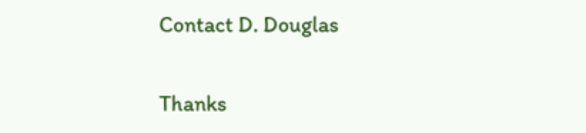Contact D. Douglas

Thanks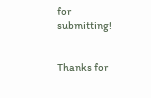for submitting!


Thanks for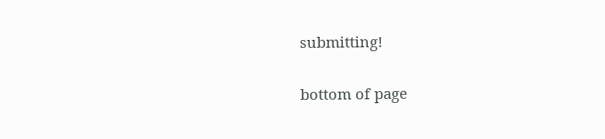submitting!

bottom of page